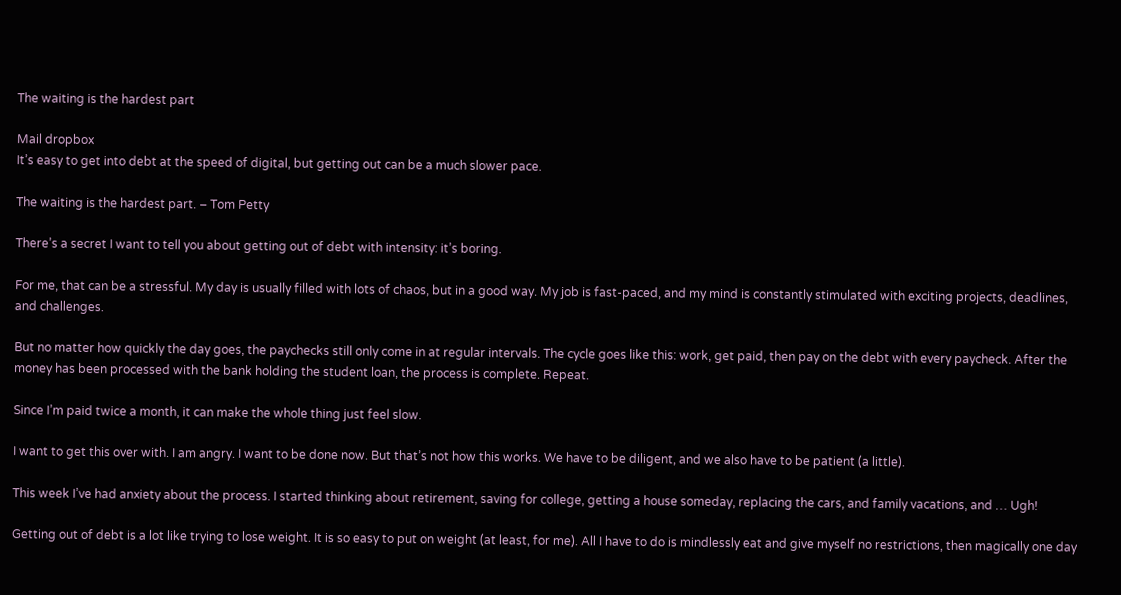The waiting is the hardest part

Mail dropbox
It’s easy to get into debt at the speed of digital, but getting out can be a much slower pace.

The waiting is the hardest part. – Tom Petty

There’s a secret I want to tell you about getting out of debt with intensity: it’s boring.

For me, that can be a stressful. My day is usually filled with lots of chaos, but in a good way. My job is fast-paced, and my mind is constantly stimulated with exciting projects, deadlines, and challenges.

But no matter how quickly the day goes, the paychecks still only come in at regular intervals. The cycle goes like this: work, get paid, then pay on the debt with every paycheck. After the money has been processed with the bank holding the student loan, the process is complete. Repeat.

Since I’m paid twice a month, it can make the whole thing just feel slow.

I want to get this over with. I am angry. I want to be done now. But that’s not how this works. We have to be diligent, and we also have to be patient (a little).

This week I’ve had anxiety about the process. I started thinking about retirement, saving for college, getting a house someday, replacing the cars, and family vacations, and … Ugh!

Getting out of debt is a lot like trying to lose weight. It is so easy to put on weight (at least, for me). All I have to do is mindlessly eat and give myself no restrictions, then magically one day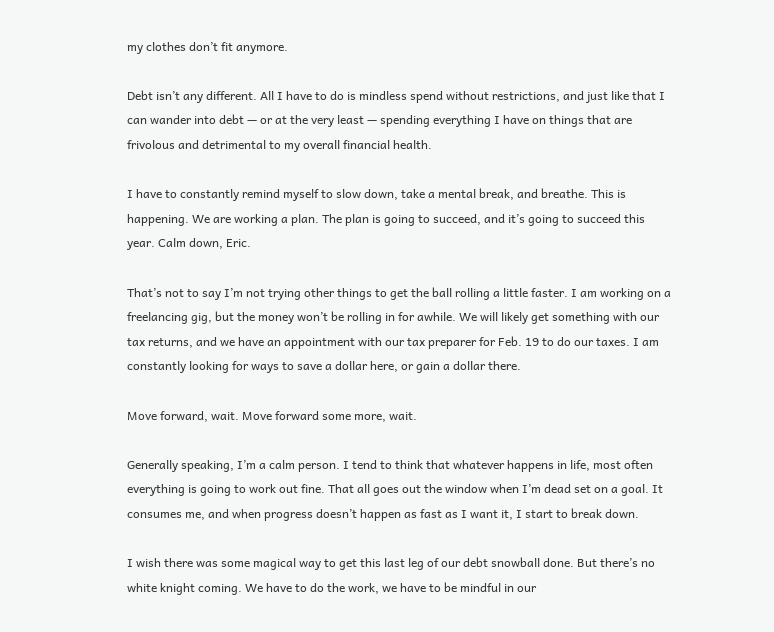my clothes don’t fit anymore.

Debt isn’t any different. All I have to do is mindless spend without restrictions, and just like that I can wander into debt — or at the very least — spending everything I have on things that are frivolous and detrimental to my overall financial health.

I have to constantly remind myself to slow down, take a mental break, and breathe. This is happening. We are working a plan. The plan is going to succeed, and it’s going to succeed this year. Calm down, Eric.

That’s not to say I’m not trying other things to get the ball rolling a little faster. I am working on a freelancing gig, but the money won’t be rolling in for awhile. We will likely get something with our tax returns, and we have an appointment with our tax preparer for Feb. 19 to do our taxes. I am constantly looking for ways to save a dollar here, or gain a dollar there.

Move forward, wait. Move forward some more, wait.

Generally speaking, I’m a calm person. I tend to think that whatever happens in life, most often everything is going to work out fine. That all goes out the window when I’m dead set on a goal. It consumes me, and when progress doesn’t happen as fast as I want it, I start to break down.

I wish there was some magical way to get this last leg of our debt snowball done. But there’s no white knight coming. We have to do the work, we have to be mindful in our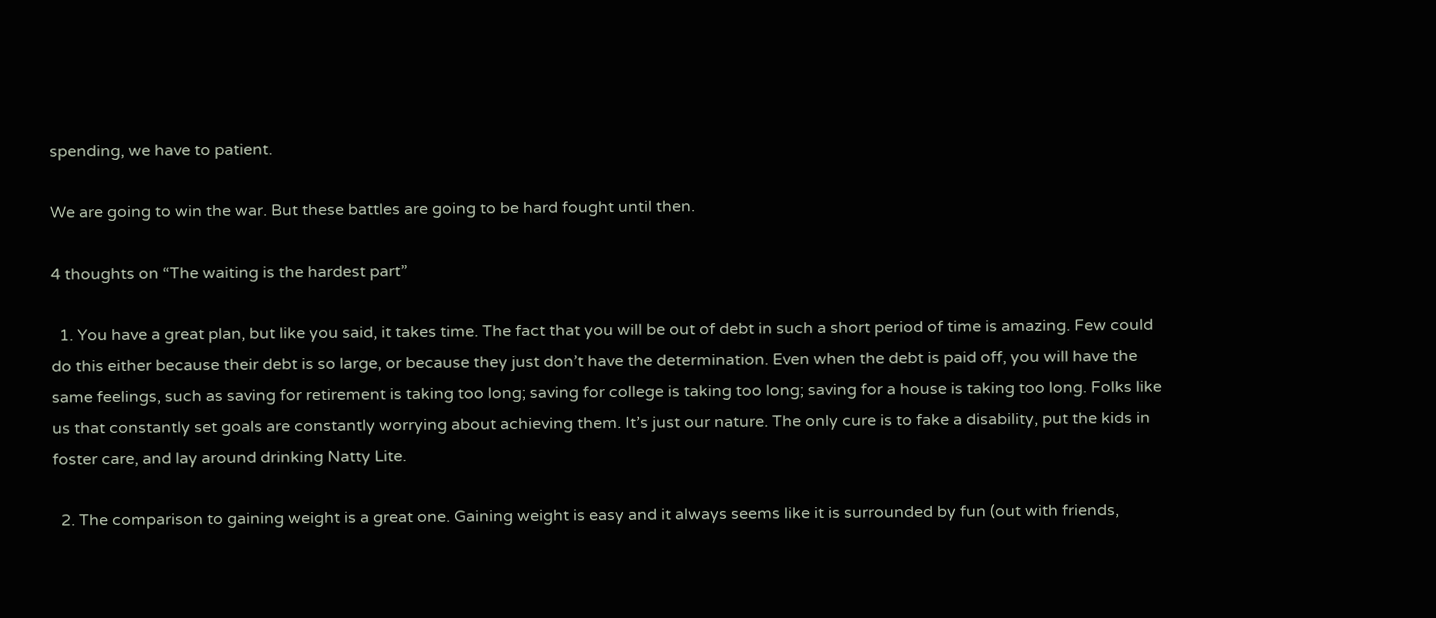spending, we have to patient.

We are going to win the war. But these battles are going to be hard fought until then.

4 thoughts on “The waiting is the hardest part”

  1. You have a great plan, but like you said, it takes time. The fact that you will be out of debt in such a short period of time is amazing. Few could do this either because their debt is so large, or because they just don’t have the determination. Even when the debt is paid off, you will have the same feelings, such as saving for retirement is taking too long; saving for college is taking too long; saving for a house is taking too long. Folks like us that constantly set goals are constantly worrying about achieving them. It’s just our nature. The only cure is to fake a disability, put the kids in foster care, and lay around drinking Natty Lite.

  2. The comparison to gaining weight is a great one. Gaining weight is easy and it always seems like it is surrounded by fun (out with friends,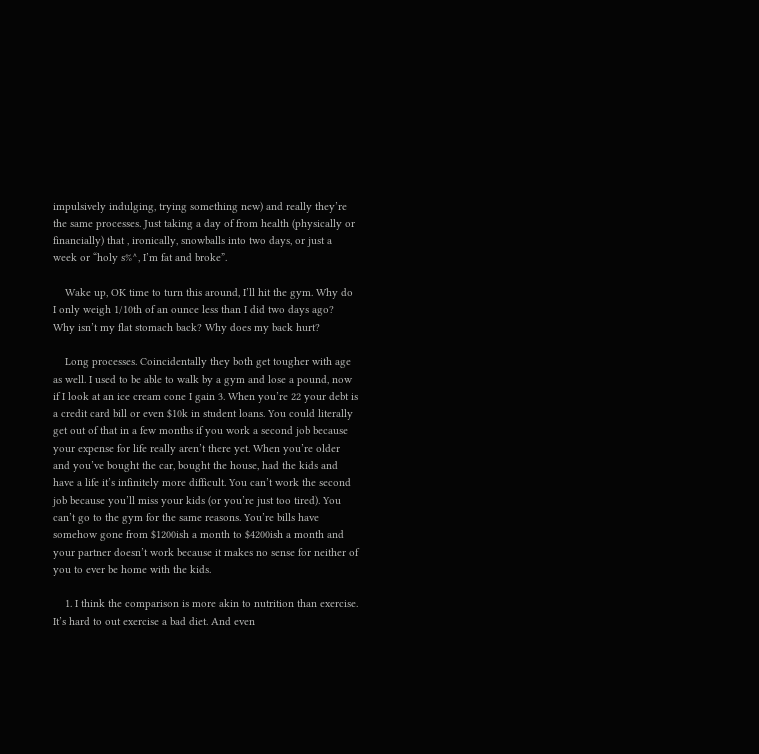impulsively indulging, trying something new) and really they’re the same processes. Just taking a day of from health (physically or financially) that , ironically, snowballs into two days, or just a week or “holy s%^, I’m fat and broke”.

    Wake up, OK time to turn this around, I’ll hit the gym. Why do I only weigh 1/10th of an ounce less than I did two days ago? Why isn’t my flat stomach back? Why does my back hurt?

    Long processes. Coincidentally they both get tougher with age as well. I used to be able to walk by a gym and lose a pound, now if I look at an ice cream cone I gain 3. When you’re 22 your debt is a credit card bill or even $10k in student loans. You could literally get out of that in a few months if you work a second job because your expense for life really aren’t there yet. When you’re older and you’ve bought the car, bought the house, had the kids and have a life it’s infinitely more difficult. You can’t work the second job because you’ll miss your kids (or you’re just too tired). You can’t go to the gym for the same reasons. You’re bills have somehow gone from $1200ish a month to $4200ish a month and your partner doesn’t work because it makes no sense for neither of you to ever be home with the kids.

    1. I think the comparison is more akin to nutrition than exercise. It’s hard to out exercise a bad diet. And even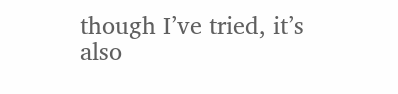though I’ve tried, it’s also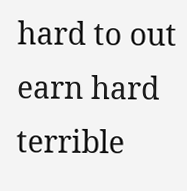hard to out earn hard terrible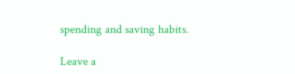spending and saving habits.

Leave a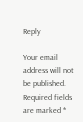Reply

Your email address will not be published. Required fields are marked *